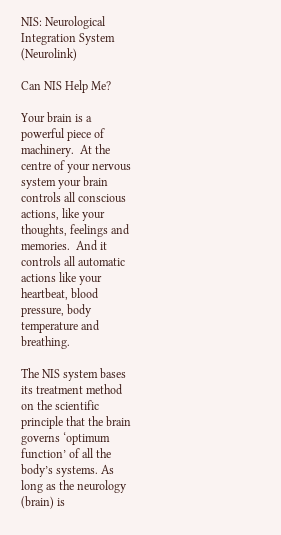NIS: Neurological Integration System (Neurolink)

Can NIS Help Me?

Your brain is a powerful piece of machinery.  At the centre of your nervous system your brain controls all conscious actions, like your thoughts, feelings and memories.  And it controls all automatic actions like your heartbeat, blood pressure, body temperature and breathing.

The NIS system bases its treatment method on the scientific principle that the brain governs ‘optimum function’ of all the body’s systems. As long as the neurology (brain) is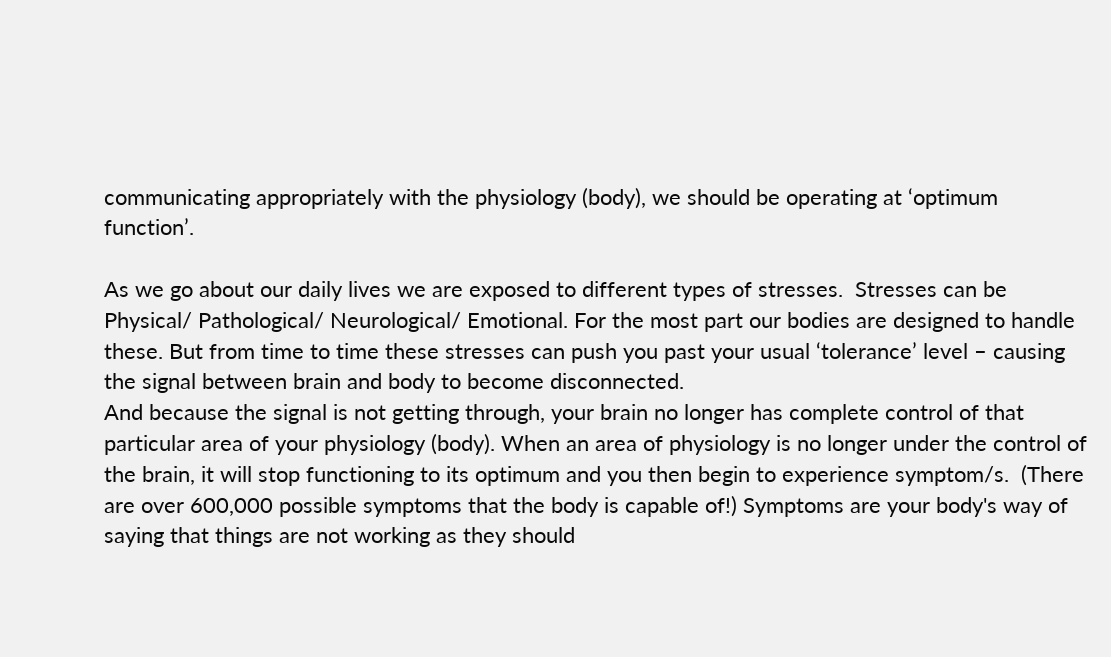communicating appropriately with the physiology (body), we should be operating at ‘optimum function’.

As we go about our daily lives we are exposed to different types of stresses.  Stresses can be Physical/ Pathological/ Neurological/ Emotional. For the most part our bodies are designed to handle these. But from time to time these stresses can push you past your usual ‘tolerance’ level – causing the signal between brain and body to become disconnected.
And because the signal is not getting through, your brain no longer has complete control of that particular area of your physiology (body). When an area of physiology is no longer under the control of the brain, it will stop functioning to its optimum and you then begin to experience symptom/s.  (There are over 600,000 possible symptoms that the body is capable of!) Symptoms are your body's way of saying that things are not working as they should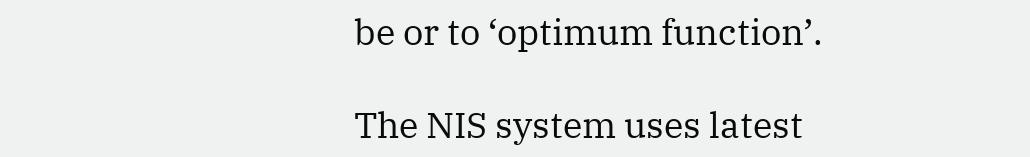be or to ‘optimum function’.

The NIS system uses latest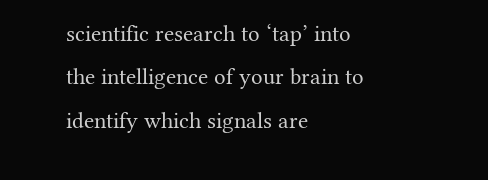scientific research to ‘tap’ into the intelligence of your brain to identify which signals are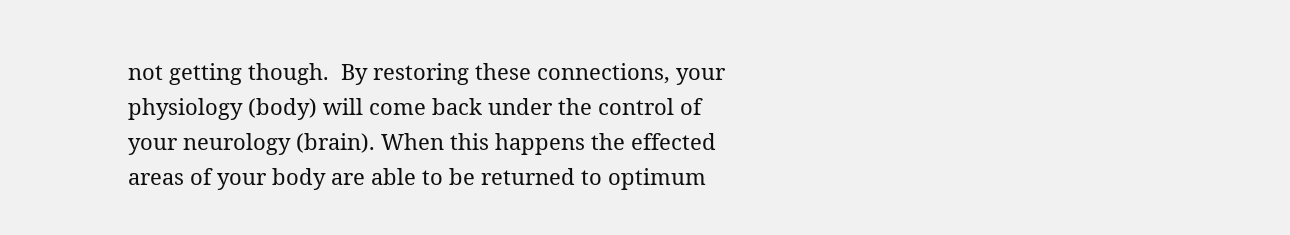not getting though.  By restoring these connections, your physiology (body) will come back under the control of your neurology (brain). When this happens the effected areas of your body are able to be returned to optimum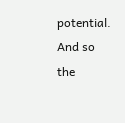potential.  And so the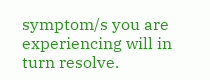symptom/s you are experiencing will in turn resolve.